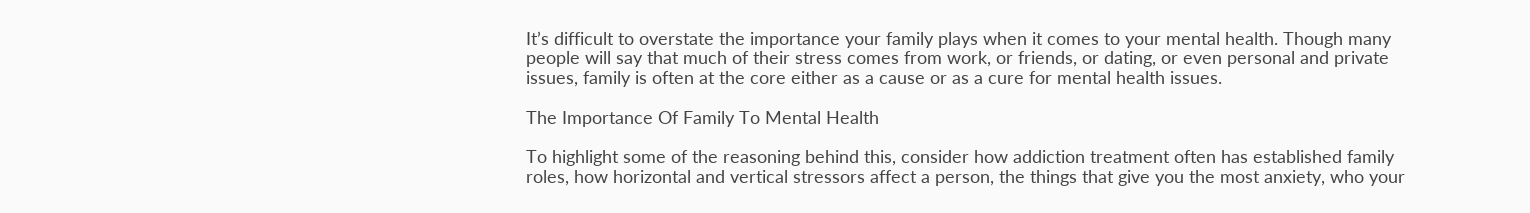It’s difficult to overstate the importance your family plays when it comes to your mental health. Though many people will say that much of their stress comes from work, or friends, or dating, or even personal and private issues, family is often at the core either as a cause or as a cure for mental health issues.

The Importance Of Family To Mental Health

To highlight some of the reasoning behind this, consider how addiction treatment often has established family roles, how horizontal and vertical stressors affect a person, the things that give you the most anxiety, who your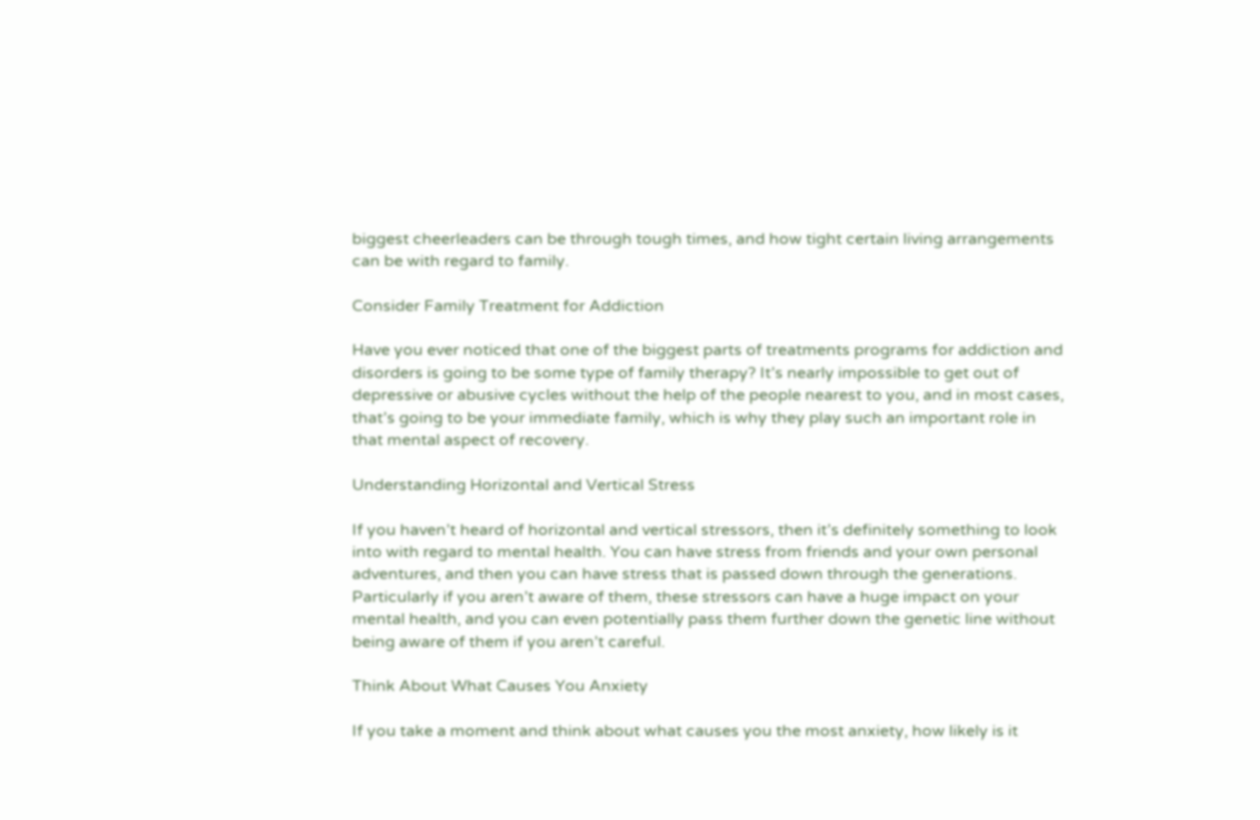biggest cheerleaders can be through tough times, and how tight certain living arrangements can be with regard to family.

Consider Family Treatment for Addiction

Have you ever noticed that one of the biggest parts of treatments programs for addiction and disorders is going to be some type of family therapy? It’s nearly impossible to get out of depressive or abusive cycles without the help of the people nearest to you, and in most cases, that’s going to be your immediate family, which is why they play such an important role in that mental aspect of recovery.

Understanding Horizontal and Vertical Stress

If you haven’t heard of horizontal and vertical stressors, then it’s definitely something to look into with regard to mental health. You can have stress from friends and your own personal adventures, and then you can have stress that is passed down through the generations. Particularly if you aren’t aware of them, these stressors can have a huge impact on your mental health, and you can even potentially pass them further down the genetic line without being aware of them if you aren’t careful.

Think About What Causes You Anxiety

If you take a moment and think about what causes you the most anxiety, how likely is it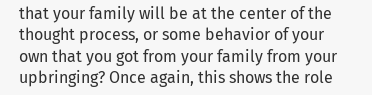that your family will be at the center of the thought process, or some behavior of your own that you got from your family from your upbringing? Once again, this shows the role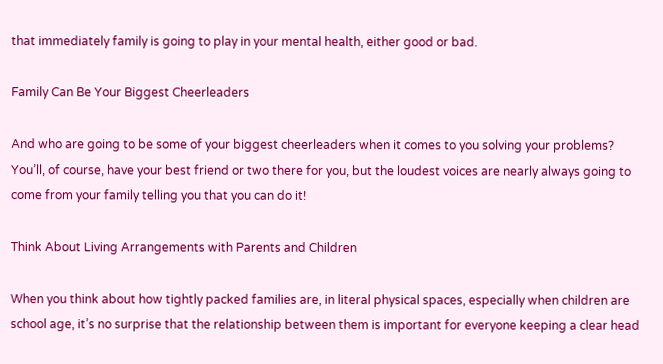that immediately family is going to play in your mental health, either good or bad.

Family Can Be Your Biggest Cheerleaders

And who are going to be some of your biggest cheerleaders when it comes to you solving your problems? You’ll, of course, have your best friend or two there for you, but the loudest voices are nearly always going to come from your family telling you that you can do it!

Think About Living Arrangements with Parents and Children

When you think about how tightly packed families are, in literal physical spaces, especially when children are school age, it’s no surprise that the relationship between them is important for everyone keeping a clear head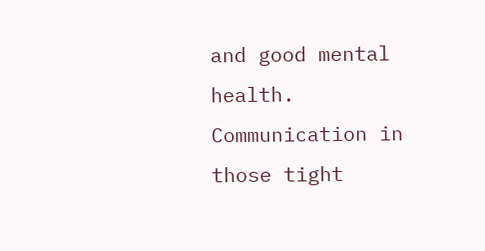and good mental health. Communication in those tight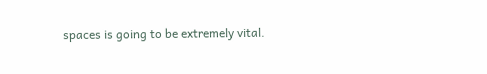spaces is going to be extremely vital.